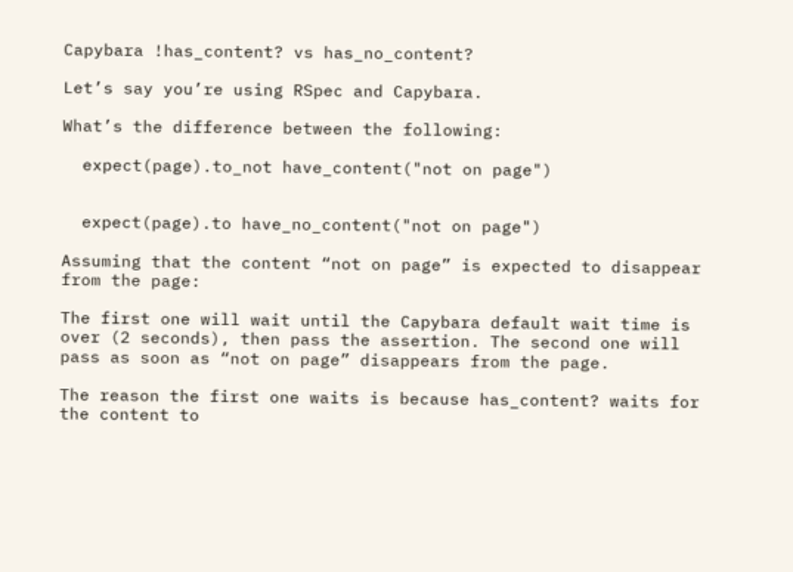Capybara !has_content? vs has_no_content?

Let’s say you’re using RSpec and Capybara.

What’s the difference between the following:

  expect(page).to_not have_content("not on page")


  expect(page).to have_no_content("not on page")

Assuming that the content “not on page” is expected to disappear from the page:

The first one will wait until the Capybara default wait time is over (2 seconds), then pass the assertion. The second one will pass as soon as “not on page” disappears from the page.

The reason the first one waits is because has_content? waits for the content to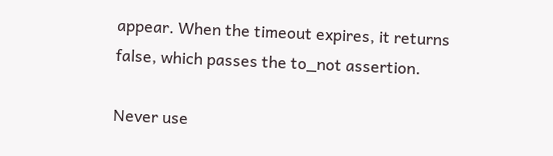appear. When the timeout expires, it returns false, which passes the to_not assertion.

Never use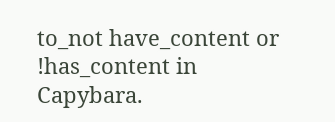to_not have_content or !has_content in Capybara.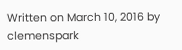Written on March 10, 2016 by clemenspark